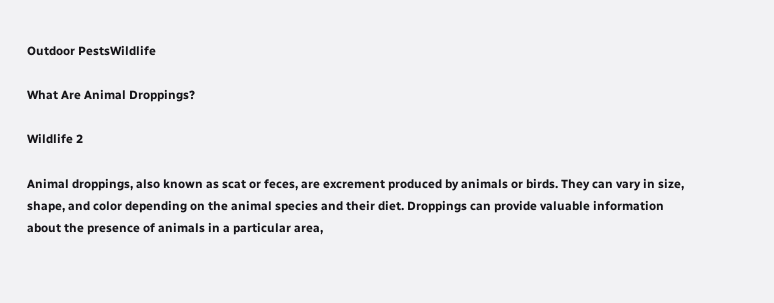Outdoor PestsWildlife

What Are Animal Droppings?

Wildlife 2

Animal droppings, also known as scat or feces, are excrement produced by animals or birds. They can vary in size, shape, and color depending on the animal species and their diet. Droppings can provide valuable information about the presence of animals in a particular area,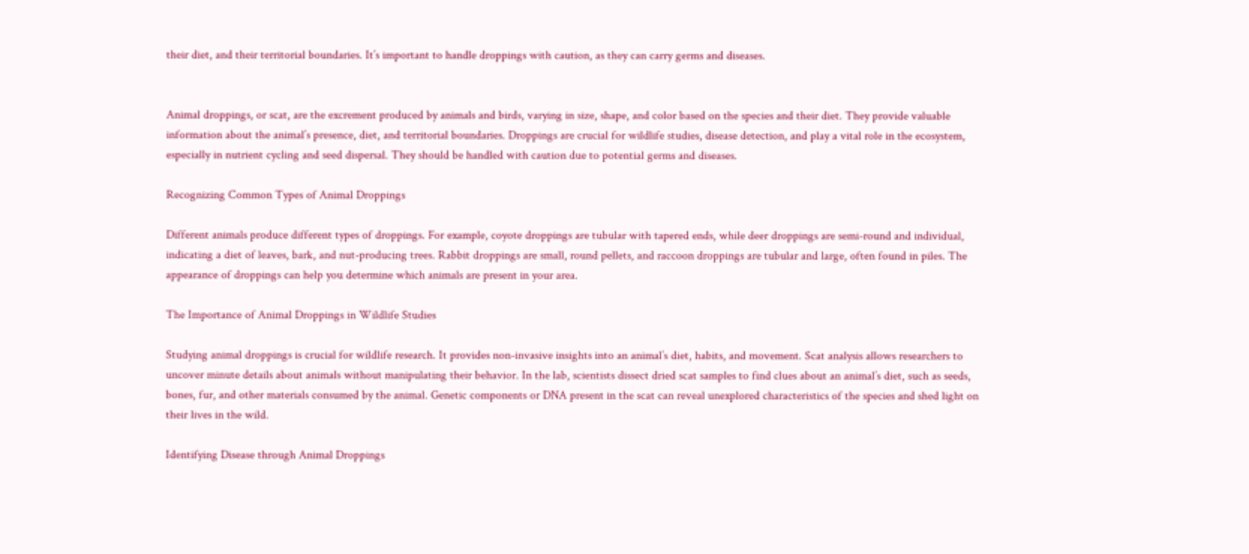their diet, and their territorial boundaries. It’s important to handle droppings with caution, as they can carry germs and diseases.


Animal droppings, or scat, are the excrement produced by animals and birds, varying in size, shape, and color based on the species and their diet. They provide valuable information about the animal’s presence, diet, and territorial boundaries. Droppings are crucial for wildlife studies, disease detection, and play a vital role in the ecosystem, especially in nutrient cycling and seed dispersal. They should be handled with caution due to potential germs and diseases.

Recognizing Common Types of Animal Droppings

Different animals produce different types of droppings. For example, coyote droppings are tubular with tapered ends, while deer droppings are semi-round and individual, indicating a diet of leaves, bark, and nut-producing trees. Rabbit droppings are small, round pellets, and raccoon droppings are tubular and large, often found in piles. The appearance of droppings can help you determine which animals are present in your area.

The Importance of Animal Droppings in Wildlife Studies

Studying animal droppings is crucial for wildlife research. It provides non-invasive insights into an animal’s diet, habits, and movement. Scat analysis allows researchers to uncover minute details about animals without manipulating their behavior. In the lab, scientists dissect dried scat samples to find clues about an animal’s diet, such as seeds, bones, fur, and other materials consumed by the animal. Genetic components or DNA present in the scat can reveal unexplored characteristics of the species and shed light on their lives in the wild.

Identifying Disease through Animal Droppings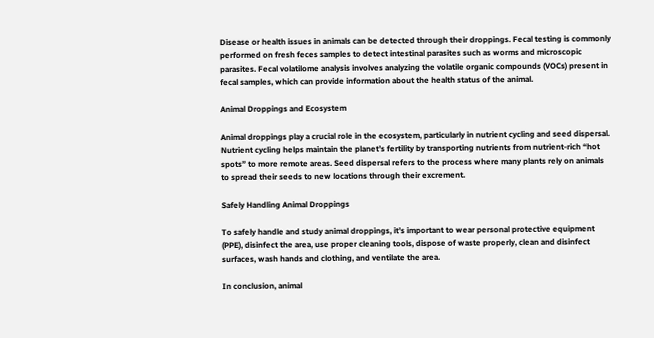Disease or health issues in animals can be detected through their droppings. Fecal testing is commonly performed on fresh feces samples to detect intestinal parasites such as worms and microscopic parasites. Fecal volatilome analysis involves analyzing the volatile organic compounds (VOCs) present in fecal samples, which can provide information about the health status of the animal.

Animal Droppings and Ecosystem

Animal droppings play a crucial role in the ecosystem, particularly in nutrient cycling and seed dispersal. Nutrient cycling helps maintain the planet’s fertility by transporting nutrients from nutrient-rich “hot spots” to more remote areas. Seed dispersal refers to the process where many plants rely on animals to spread their seeds to new locations through their excrement.

Safely Handling Animal Droppings

To safely handle and study animal droppings, it’s important to wear personal protective equipment (PPE), disinfect the area, use proper cleaning tools, dispose of waste properly, clean and disinfect surfaces, wash hands and clothing, and ventilate the area.

In conclusion, animal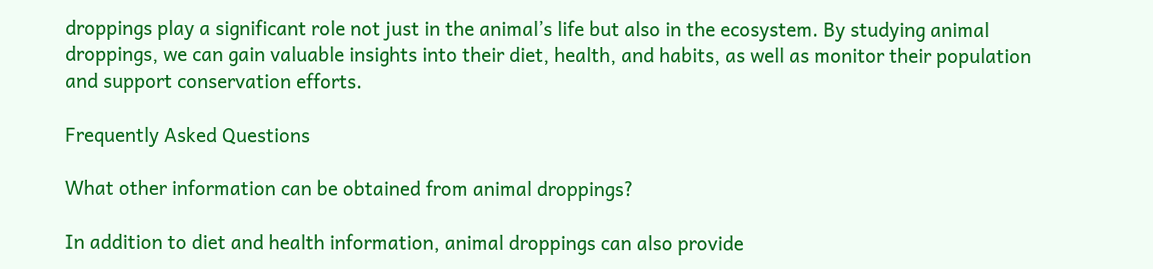droppings play a significant role not just in the animal’s life but also in the ecosystem. By studying animal droppings, we can gain valuable insights into their diet, health, and habits, as well as monitor their population and support conservation efforts.

Frequently Asked Questions

What other information can be obtained from animal droppings?

In addition to diet and health information, animal droppings can also provide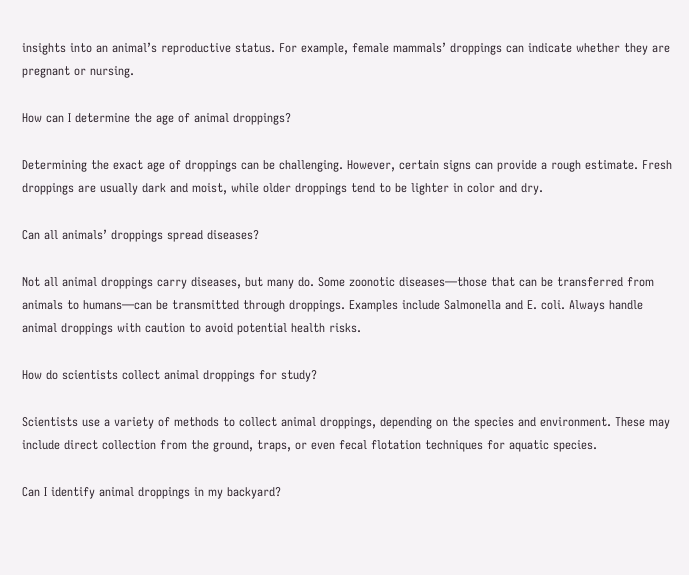insights into an animal’s reproductive status. For example, female mammals’ droppings can indicate whether they are pregnant or nursing.

How can I determine the age of animal droppings?

Determining the exact age of droppings can be challenging. However, certain signs can provide a rough estimate. Fresh droppings are usually dark and moist, while older droppings tend to be lighter in color and dry.

Can all animals’ droppings spread diseases?

Not all animal droppings carry diseases, but many do. Some zoonotic diseases—those that can be transferred from animals to humans—can be transmitted through droppings. Examples include Salmonella and E. coli. Always handle animal droppings with caution to avoid potential health risks.

How do scientists collect animal droppings for study?

Scientists use a variety of methods to collect animal droppings, depending on the species and environment. These may include direct collection from the ground, traps, or even fecal flotation techniques for aquatic species.

Can I identify animal droppings in my backyard?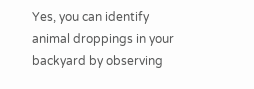Yes, you can identify animal droppings in your backyard by observing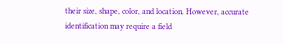their size, shape, color, and location. However, accurate identification may require a field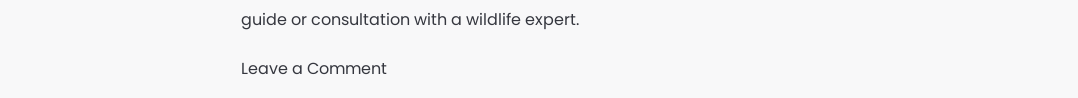guide or consultation with a wildlife expert.

Leave a Comment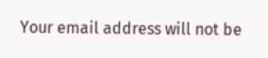Your email address will not be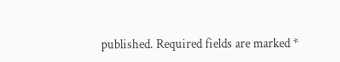published. Required fields are marked *